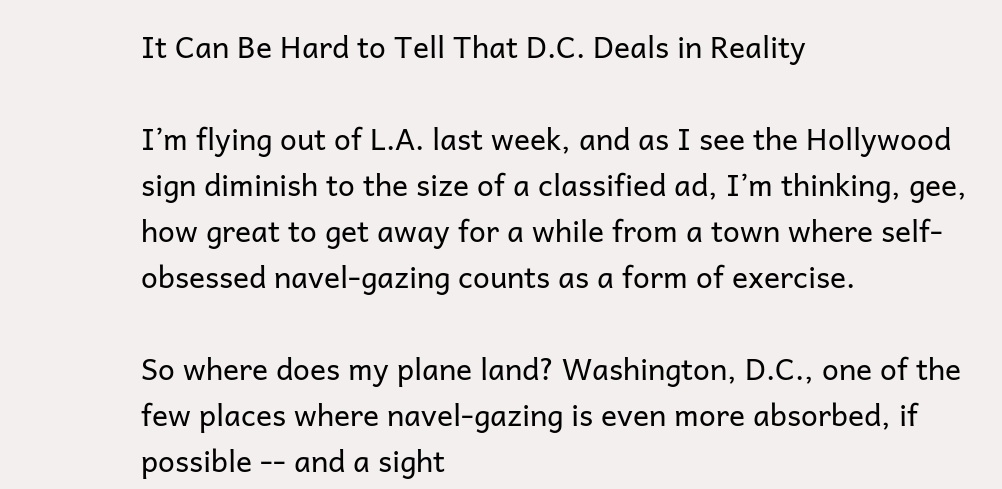It Can Be Hard to Tell That D.C. Deals in Reality

I’m flying out of L.A. last week, and as I see the Hollywood sign diminish to the size of a classified ad, I’m thinking, gee, how great to get away for a while from a town where self-obsessed navel-gazing counts as a form of exercise.

So where does my plane land? Washington, D.C., one of the few places where navel-gazing is even more absorbed, if possible -- and a sight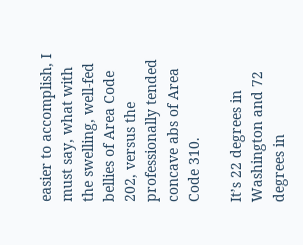easier to accomplish, I must say, what with the swelling, well-fed bellies of Area Code 202, versus the professionally tended concave abs of Area Code 310.

It’s 22 degrees in Washington and 72 degrees in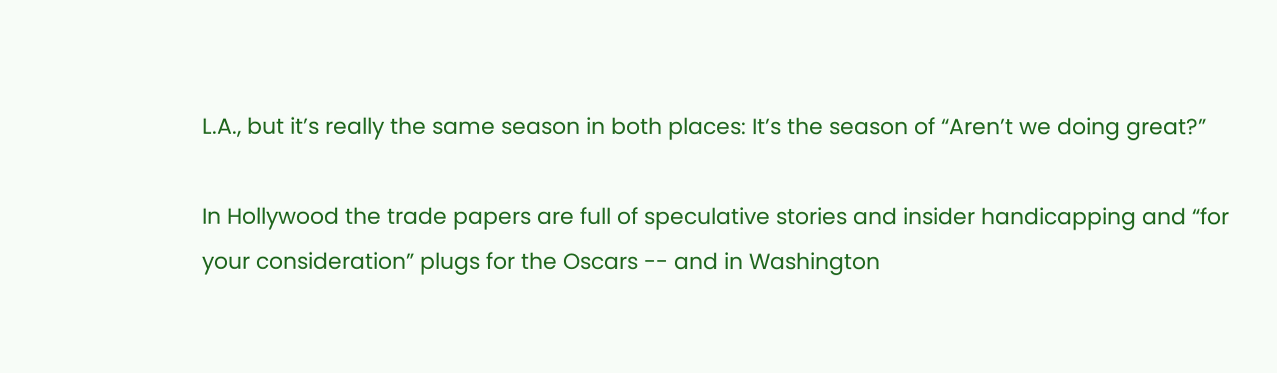L.A., but it’s really the same season in both places: It’s the season of “Aren’t we doing great?”

In Hollywood the trade papers are full of speculative stories and insider handicapping and “for your consideration” plugs for the Oscars -- and in Washington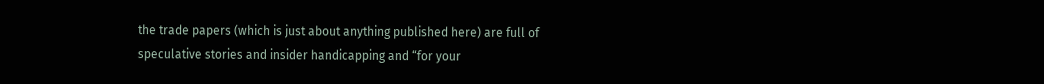the trade papers (which is just about anything published here) are full of speculative stories and insider handicapping and “for your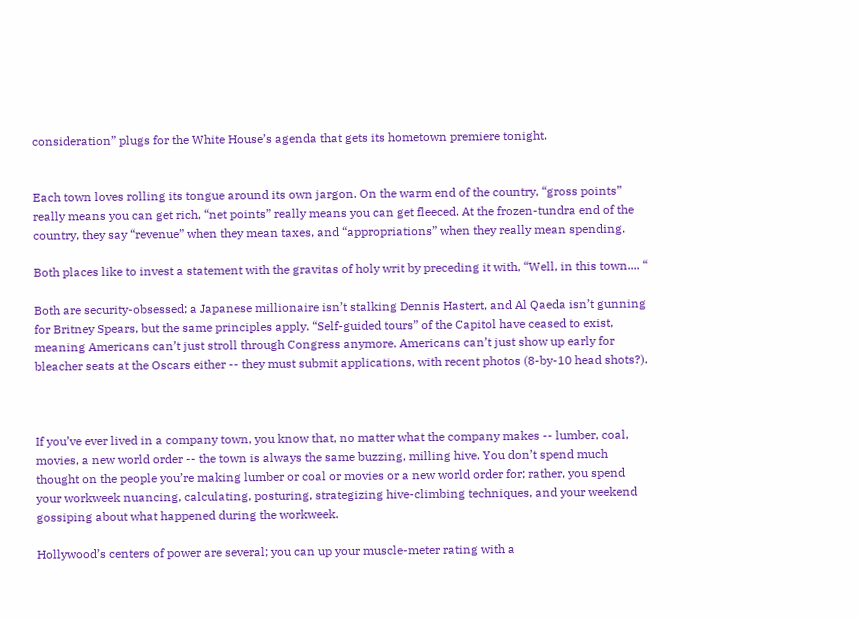consideration” plugs for the White House’s agenda that gets its hometown premiere tonight.


Each town loves rolling its tongue around its own jargon. On the warm end of the country, “gross points” really means you can get rich, “net points” really means you can get fleeced. At the frozen-tundra end of the country, they say “revenue” when they mean taxes, and “appropriations” when they really mean spending.

Both places like to invest a statement with the gravitas of holy writ by preceding it with, “Well, in this town.... “

Both are security-obsessed; a Japanese millionaire isn’t stalking Dennis Hastert, and Al Qaeda isn’t gunning for Britney Spears, but the same principles apply. “Self-guided tours” of the Capitol have ceased to exist, meaning Americans can’t just stroll through Congress anymore. Americans can’t just show up early for bleacher seats at the Oscars either -- they must submit applications, with recent photos (8-by-10 head shots?).



If you’ve ever lived in a company town, you know that, no matter what the company makes -- lumber, coal, movies, a new world order -- the town is always the same buzzing, milling hive. You don’t spend much thought on the people you’re making lumber or coal or movies or a new world order for; rather, you spend your workweek nuancing, calculating, posturing, strategizing hive-climbing techniques, and your weekend gossiping about what happened during the workweek.

Hollywood’s centers of power are several; you can up your muscle-meter rating with a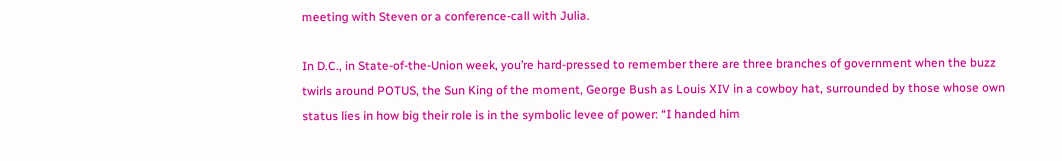meeting with Steven or a conference-call with Julia.

In D.C., in State-of-the-Union week, you’re hard-pressed to remember there are three branches of government when the buzz twirls around POTUS, the Sun King of the moment, George Bush as Louis XIV in a cowboy hat, surrounded by those whose own status lies in how big their role is in the symbolic levee of power: “I handed him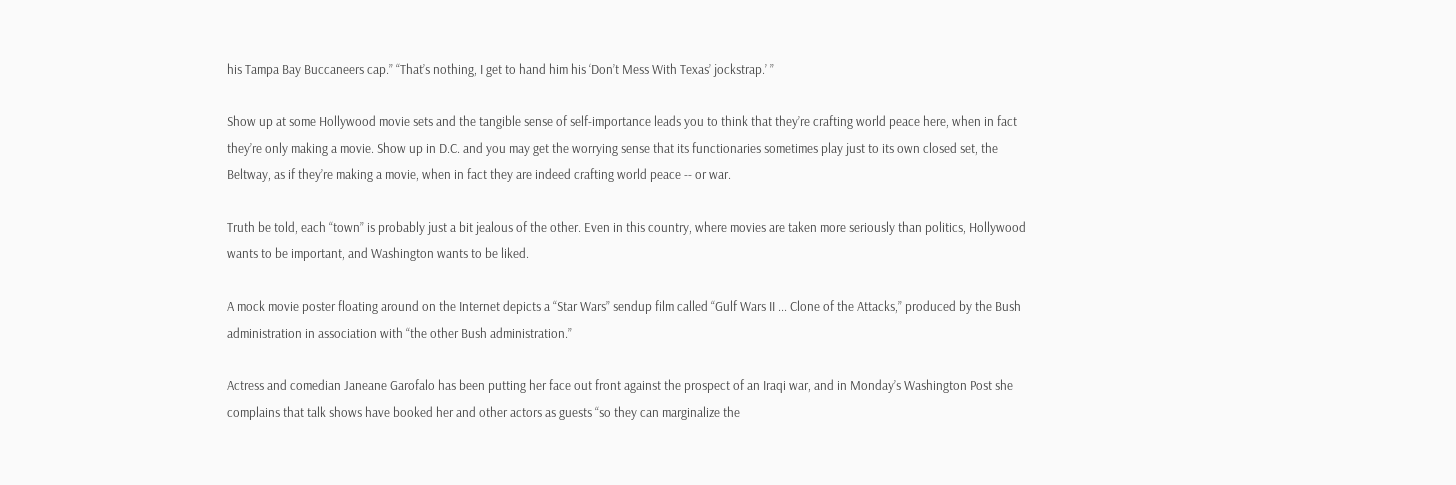his Tampa Bay Buccaneers cap.” “That’s nothing, I get to hand him his ‘Don’t Mess With Texas’ jockstrap.’ ”

Show up at some Hollywood movie sets and the tangible sense of self-importance leads you to think that they’re crafting world peace here, when in fact they’re only making a movie. Show up in D.C. and you may get the worrying sense that its functionaries sometimes play just to its own closed set, the Beltway, as if they’re making a movie, when in fact they are indeed crafting world peace -- or war.

Truth be told, each “town” is probably just a bit jealous of the other. Even in this country, where movies are taken more seriously than politics, Hollywood wants to be important, and Washington wants to be liked.

A mock movie poster floating around on the Internet depicts a “Star Wars” sendup film called “Gulf Wars II ... Clone of the Attacks,” produced by the Bush administration in association with “the other Bush administration.”

Actress and comedian Janeane Garofalo has been putting her face out front against the prospect of an Iraqi war, and in Monday’s Washington Post she complains that talk shows have booked her and other actors as guests “so they can marginalize the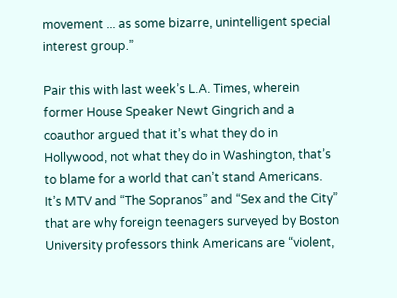movement ... as some bizarre, unintelligent special interest group.”

Pair this with last week’s L.A. Times, wherein former House Speaker Newt Gingrich and a coauthor argued that it’s what they do in Hollywood, not what they do in Washington, that’s to blame for a world that can’t stand Americans. It’s MTV and “The Sopranos” and “Sex and the City” that are why foreign teenagers surveyed by Boston University professors think Americans are “violent,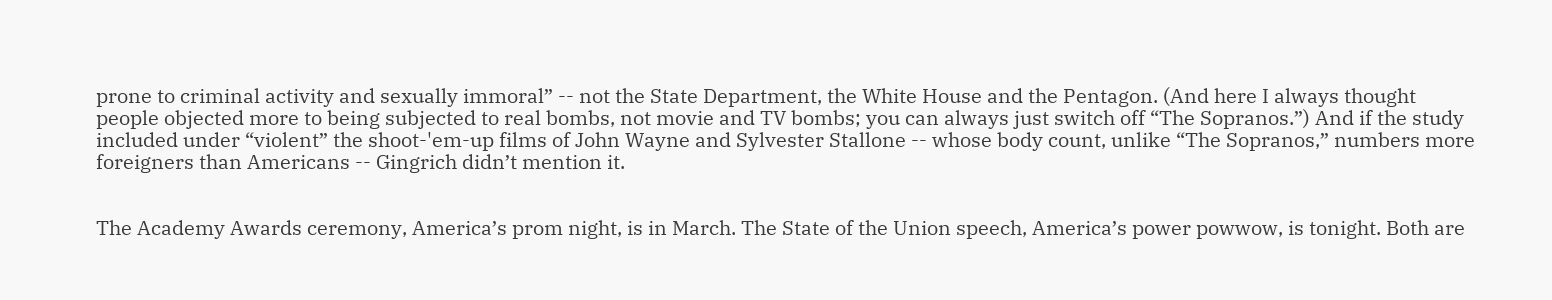prone to criminal activity and sexually immoral” -- not the State Department, the White House and the Pentagon. (And here I always thought people objected more to being subjected to real bombs, not movie and TV bombs; you can always just switch off “The Sopranos.”) And if the study included under “violent” the shoot-'em-up films of John Wayne and Sylvester Stallone -- whose body count, unlike “The Sopranos,” numbers more foreigners than Americans -- Gingrich didn’t mention it.


The Academy Awards ceremony, America’s prom night, is in March. The State of the Union speech, America’s power powwow, is tonight. Both are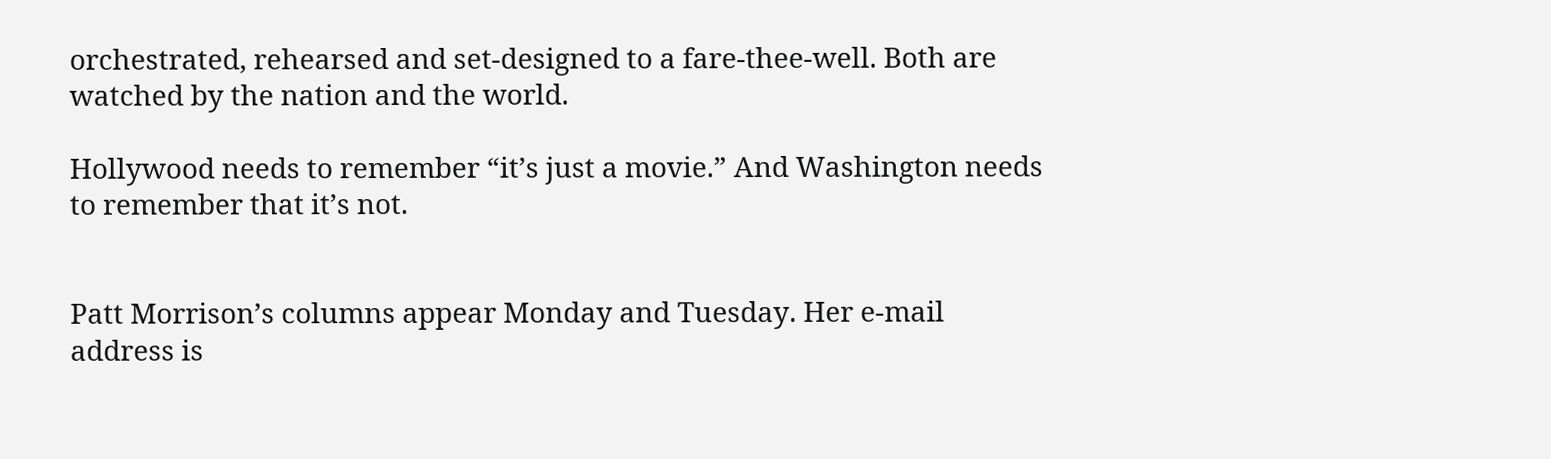orchestrated, rehearsed and set-designed to a fare-thee-well. Both are watched by the nation and the world.

Hollywood needs to remember “it’s just a movie.” And Washington needs to remember that it’s not.


Patt Morrison’s columns appear Monday and Tuesday. Her e-mail address is